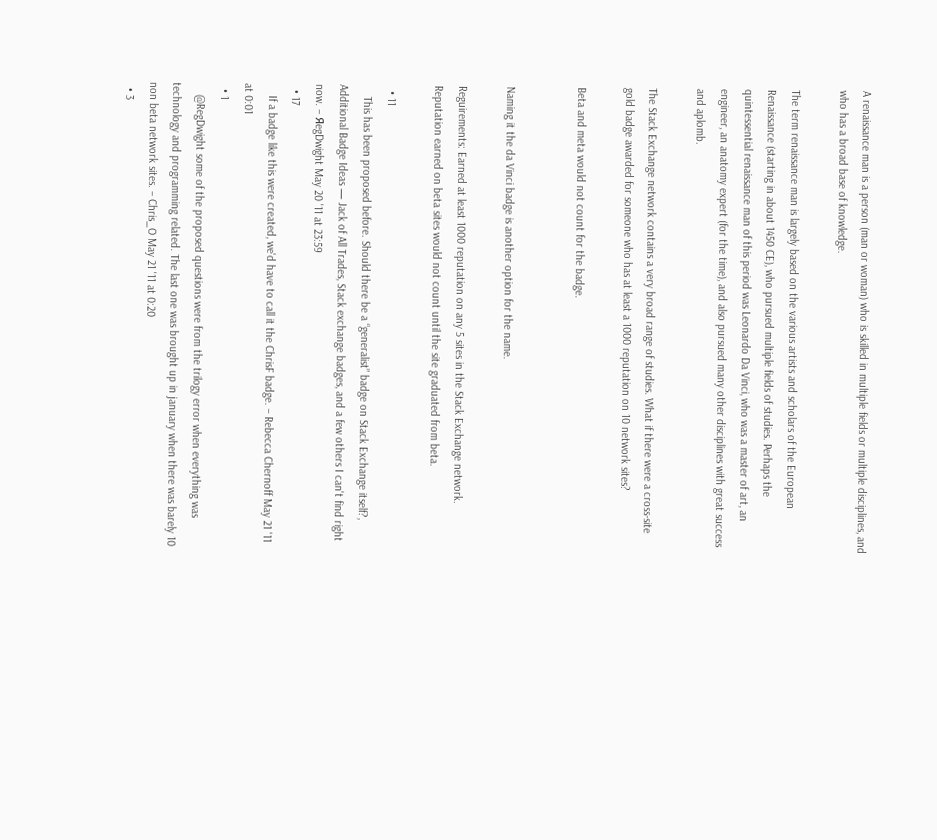A renaissance man is a person (man or woman) who is skilled in multiple fields or multiple disciplines, and who has a broad base of knowledge.

The term renaissance man is largely based on the various artists and scholars of the European Renaissance (starting in about 1450 CE), who pursued multiple fields of studies. Perhaps the quintessential renaissance man of this period was Leonardo Da Vinci, who was a master of art, an engineer, an anatomy expert (for the time), and also pursued many other disciplines with great success and aplomb.

The Stack Exchange network contains a very broad range of studies. What if there were a cross-site gold badge awarded for someone who has at least a 1000 reputation on 10 network sites?

Beta and meta would not count for the badge.


Naming it the da Vinci badge is another option for the name.

Reguirements: Earned at least 1000 reputation on any 5 sites in the Stack Exchange network. Reputation earned on beta sites would not count until the site graduated from beta.

  • 11
    This has been proposed before. Should there be a “generalist” badge on Stack Exchange itself?, Additional Badge Ideas — Jack of All Trades, Stack exchange badges, and a few others I can't find right now. – ЯegDwight May 20 '11 at 23:59
  • 17
    If a badge like this were created, we'd have to call it the ChrisF badge. – Rebecca Chernoff May 21 '11 at 0:01
  • 1
    @RegDwight some of the proposed questions were from the trilogy error when everything was technology and programming related. The last one was brought up in january when there was barely 10 non beta network sites. – Chris_O May 21 '11 at 0:20
  • 3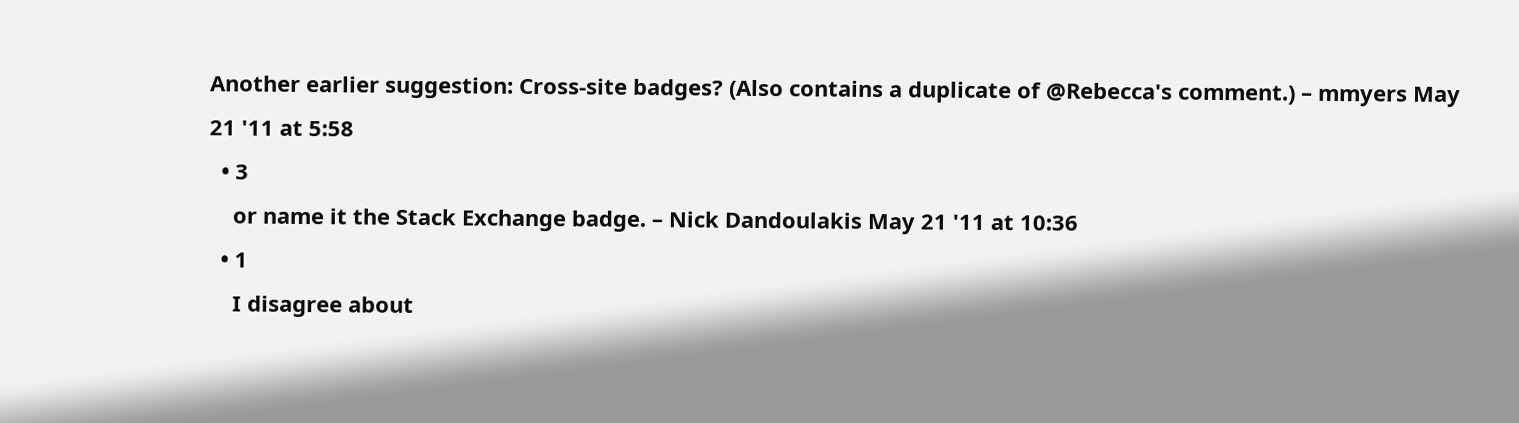Another earlier suggestion: Cross-site badges? (Also contains a duplicate of @Rebecca's comment.) – mmyers May 21 '11 at 5:58
  • 3
    or name it the Stack Exchange badge. – Nick Dandoulakis May 21 '11 at 10:36
  • 1
    I disagree about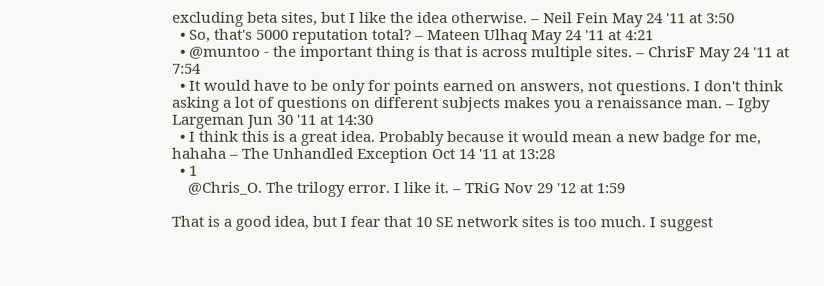excluding beta sites, but I like the idea otherwise. – Neil Fein May 24 '11 at 3:50
  • So, that's 5000 reputation total? – Mateen Ulhaq May 24 '11 at 4:21
  • @muntoo - the important thing is that is across multiple sites. – ChrisF May 24 '11 at 7:54
  • It would have to be only for points earned on answers, not questions. I don't think asking a lot of questions on different subjects makes you a renaissance man. – Igby Largeman Jun 30 '11 at 14:30
  • I think this is a great idea. Probably because it would mean a new badge for me, hahaha – The Unhandled Exception Oct 14 '11 at 13:28
  • 1
    @Chris_O. The trilogy error. I like it. – TRiG Nov 29 '12 at 1:59

That is a good idea, but I fear that 10 SE network sites is too much. I suggest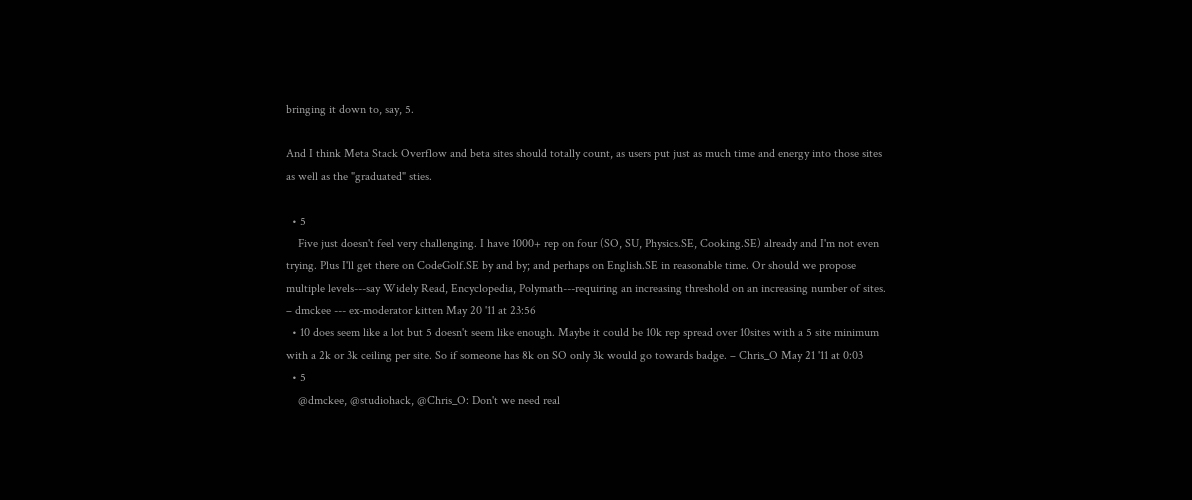bringing it down to, say, 5.

And I think Meta Stack Overflow and beta sites should totally count, as users put just as much time and energy into those sites as well as the "graduated" sties.

  • 5
    Five just doesn't feel very challenging. I have 1000+ rep on four (SO, SU, Physics.SE, Cooking.SE) already and I'm not even trying. Plus I'll get there on CodeGolf.SE by and by; and perhaps on English.SE in reasonable time. Or should we propose multiple levels---say Widely Read, Encyclopedia, Polymath---requiring an increasing threshold on an increasing number of sites. – dmckee --- ex-moderator kitten May 20 '11 at 23:56
  • 10 does seem like a lot but 5 doesn't seem like enough. Maybe it could be 10k rep spread over 10sites with a 5 site minimum with a 2k or 3k ceiling per site. So if someone has 8k on SO only 3k would go towards badge. – Chris_O May 21 '11 at 0:03
  • 5
    @dmckee, @studiohack, @Chris_O: Don't we need real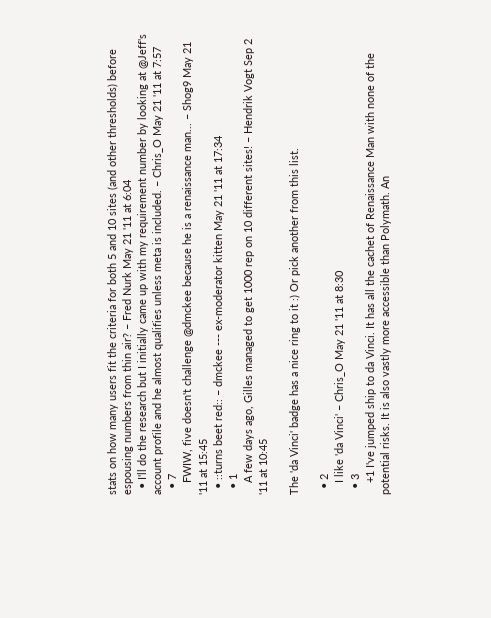stats on how many users fit the criteria for both 5 and 10 sites (and other thresholds) before espousing numbers from thin air? – Fred Nurk May 21 '11 at 6:04
  • I'll do the research but I initially came up with my requirement number by looking at @Jeff's account profile and he almost qualifies unless meta is included. – Chris_O May 21 '11 at 7:57
  • 7
    FWIW, five doesn't challenge @dmckee because he is a renaissance man... – Shog9 May 21 '11 at 15:45
  • ::turns beet red:: – dmckee --- ex-moderator kitten May 21 '11 at 17:34
  • 1
    A few days ago, Gilles managed to get 1000 rep on 10 different sites! – Hendrik Vogt Sep 2 '11 at 10:45

The 'da Vinci' badge has a nice ring to it :) Or pick another from this list.

  • 2
    I like 'da Vinci' – Chris_O May 21 '11 at 8:30
  • 3
    +1 I've jumped ship to da Vinci. It has all the cachet of Renaissance Man with none of the potential risks. It is also vastly more accessible than Polymath. An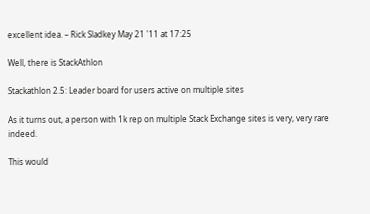excellent idea. – Rick Sladkey May 21 '11 at 17:25

Well, there is StackAthlon

Stackathlon 2.5: Leader board for users active on multiple sites

As it turns out, a person with 1k rep on multiple Stack Exchange sites is very, very rare indeed.

This would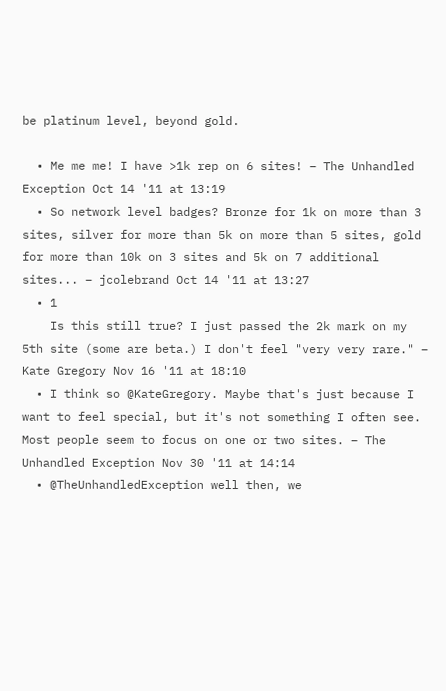be platinum level, beyond gold.

  • Me me me! I have >1k rep on 6 sites! – The Unhandled Exception Oct 14 '11 at 13:19
  • So network level badges? Bronze for 1k on more than 3 sites, silver for more than 5k on more than 5 sites, gold for more than 10k on 3 sites and 5k on 7 additional sites... – jcolebrand Oct 14 '11 at 13:27
  • 1
    Is this still true? I just passed the 2k mark on my 5th site (some are beta.) I don't feel "very very rare." – Kate Gregory Nov 16 '11 at 18:10
  • I think so @KateGregory. Maybe that's just because I want to feel special, but it's not something I often see. Most people seem to focus on one or two sites. – The Unhandled Exception Nov 30 '11 at 14:14
  • @TheUnhandledException well then, we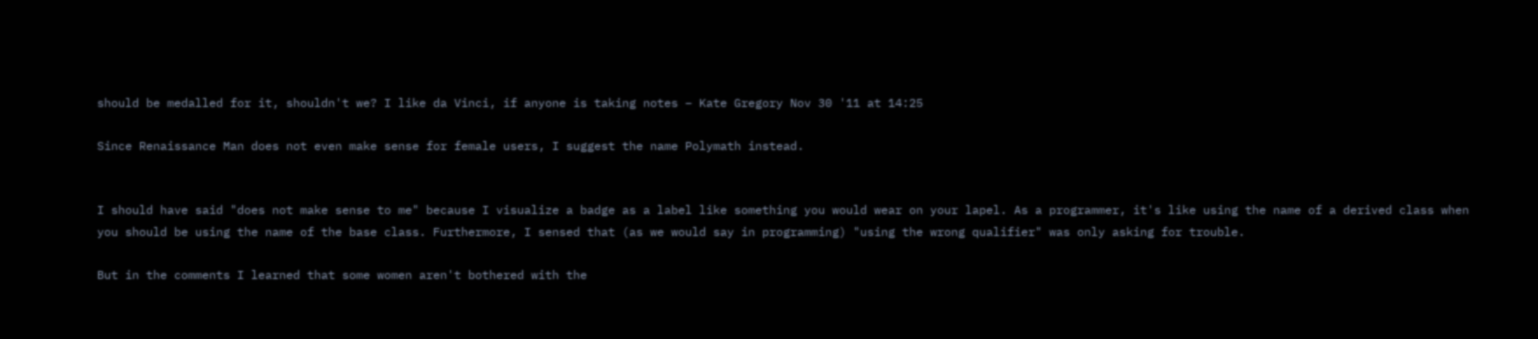should be medalled for it, shouldn't we? I like da Vinci, if anyone is taking notes – Kate Gregory Nov 30 '11 at 14:25

Since Renaissance Man does not even make sense for female users, I suggest the name Polymath instead.


I should have said "does not make sense to me" because I visualize a badge as a label like something you would wear on your lapel. As a programmer, it's like using the name of a derived class when you should be using the name of the base class. Furthermore, I sensed that (as we would say in programming) "using the wrong qualifier" was only asking for trouble.

But in the comments I learned that some women aren't bothered with the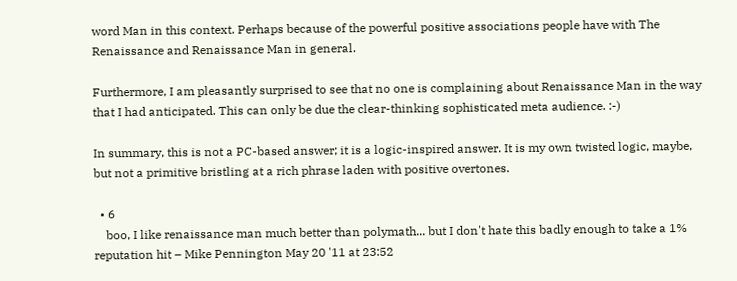word Man in this context. Perhaps because of the powerful positive associations people have with The Renaissance and Renaissance Man in general.

Furthermore, I am pleasantly surprised to see that no one is complaining about Renaissance Man in the way that I had anticipated. This can only be due the clear-thinking sophisticated meta audience. :-)

In summary, this is not a PC-based answer; it is a logic-inspired answer. It is my own twisted logic, maybe, but not a primitive bristling at a rich phrase laden with positive overtones.

  • 6
    boo, I like renaissance man much better than polymath... but I don't hate this badly enough to take a 1% reputation hit – Mike Pennington May 20 '11 at 23:52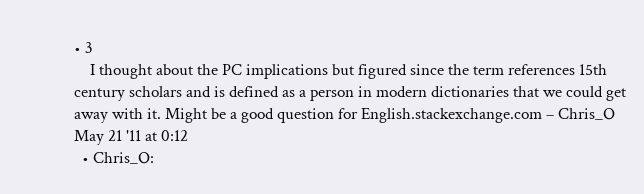• 3
    I thought about the PC implications but figured since the term references 15th century scholars and is defined as a person in modern dictionaries that we could get away with it. Might be a good question for English.stackexchange.com – Chris_O May 21 '11 at 0:12
  • Chris_O: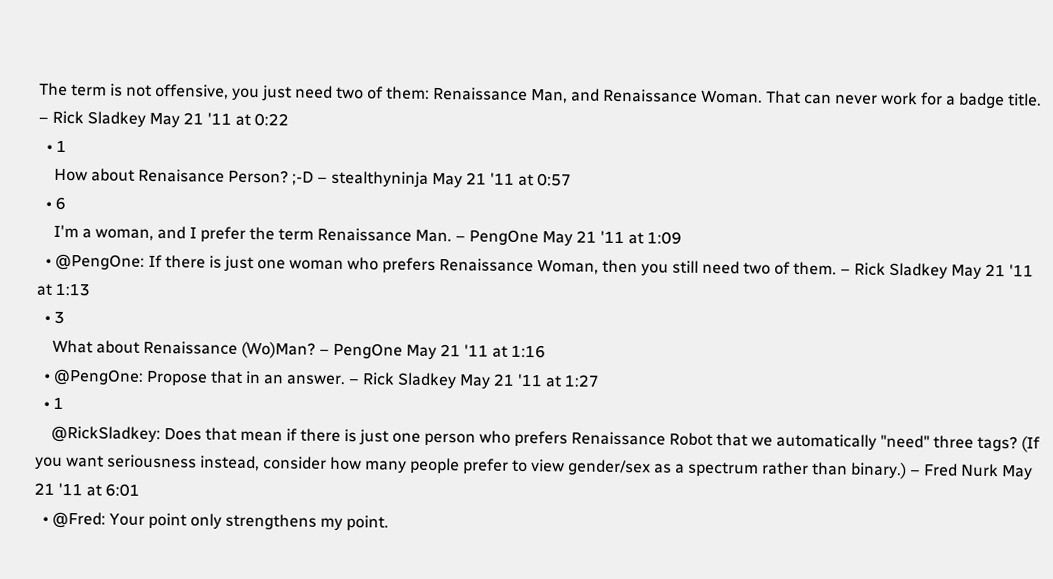The term is not offensive, you just need two of them: Renaissance Man, and Renaissance Woman. That can never work for a badge title. – Rick Sladkey May 21 '11 at 0:22
  • 1
    How about Renaisance Person? ;-D – stealthyninja May 21 '11 at 0:57
  • 6
    I'm a woman, and I prefer the term Renaissance Man. – PengOne May 21 '11 at 1:09
  • @PengOne: If there is just one woman who prefers Renaissance Woman, then you still need two of them. – Rick Sladkey May 21 '11 at 1:13
  • 3
    What about Renaissance (Wo)Man? – PengOne May 21 '11 at 1:16
  • @PengOne: Propose that in an answer. – Rick Sladkey May 21 '11 at 1:27
  • 1
    @RickSladkey: Does that mean if there is just one person who prefers Renaissance Robot that we automatically "need" three tags? (If you want seriousness instead, consider how many people prefer to view gender/sex as a spectrum rather than binary.) – Fred Nurk May 21 '11 at 6:01
  • @Fred: Your point only strengthens my point.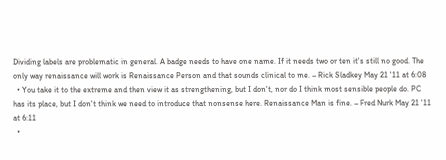Dividing labels are problematic in general. A badge needs to have one name. If it needs two or ten it's still no good. The only way renaissance will work is Renaissance Person and that sounds clinical to me. – Rick Sladkey May 21 '11 at 6:08
  • You take it to the extreme and then view it as strengthening, but I don't, nor do I think most sensible people do. PC has its place, but I don't think we need to introduce that nonsense here. Renaissance Man is fine. – Fred Nurk May 21 '11 at 6:11
  •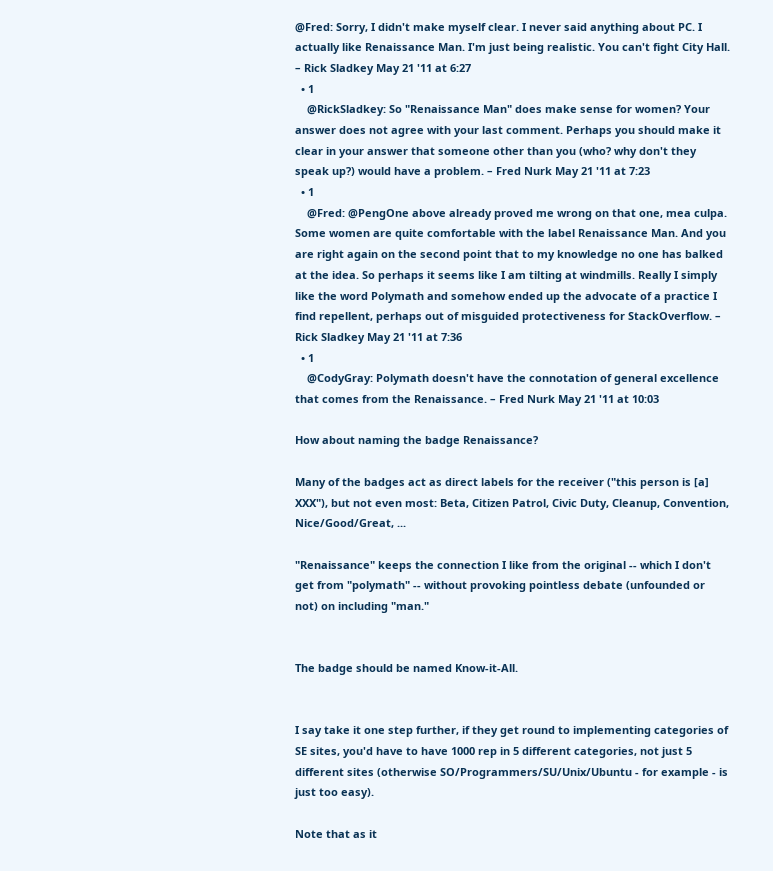@Fred: Sorry, I didn't make myself clear. I never said anything about PC. I actually like Renaissance Man. I'm just being realistic. You can't fight City Hall. – Rick Sladkey May 21 '11 at 6:27
  • 1
    @RickSladkey: So "Renaissance Man" does make sense for women? Your answer does not agree with your last comment. Perhaps you should make it clear in your answer that someone other than you (who? why don't they speak up?) would have a problem. – Fred Nurk May 21 '11 at 7:23
  • 1
    @Fred: @PengOne above already proved me wrong on that one, mea culpa. Some women are quite comfortable with the label Renaissance Man. And you are right again on the second point that to my knowledge no one has balked at the idea. So perhaps it seems like I am tilting at windmills. Really I simply like the word Polymath and somehow ended up the advocate of a practice I find repellent, perhaps out of misguided protectiveness for StackOverflow. – Rick Sladkey May 21 '11 at 7:36
  • 1
    @CodyGray: Polymath doesn't have the connotation of general excellence that comes from the Renaissance. – Fred Nurk May 21 '11 at 10:03

How about naming the badge Renaissance?

Many of the badges act as direct labels for the receiver ("this person is [a] XXX"), but not even most: Beta, Citizen Patrol, Civic Duty, Cleanup, Convention, Nice/Good/Great, ...

"Renaissance" keeps the connection I like from the original -- which I don't get from "polymath" -- without provoking pointless debate (unfounded or not) on including "man."


The badge should be named Know-it-All.


I say take it one step further, if they get round to implementing categories of SE sites, you'd have to have 1000 rep in 5 different categories, not just 5 different sites (otherwise SO/Programmers/SU/Unix/Ubuntu - for example - is just too easy).

Note that as it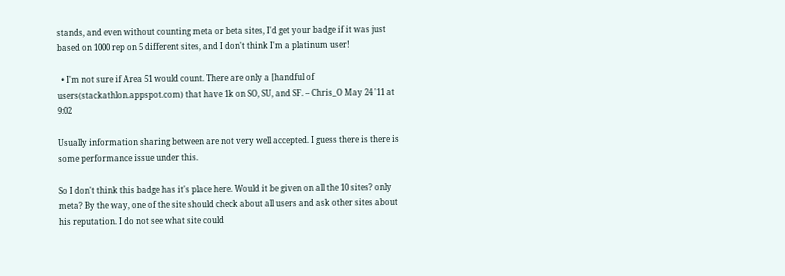stands, and even without counting meta or beta sites, I'd get your badge if it was just based on 1000 rep on 5 different sites, and I don't think I'm a platinum user!

  • I'm not sure if Area 51 would count. There are only a [handful of users(stackathlon.appspot.com) that have 1k on SO, SU, and SF. – Chris_O May 24 '11 at 9:02

Usually information sharing between are not very well accepted. I guess there is there is some performance issue under this.

So I don't think this badge has it's place here. Would it be given on all the 10 sites? only meta? By the way, one of the site should check about all users and ask other sites about his reputation. I do not see what site could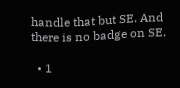handle that but SE. And there is no badge on SE.

  • 1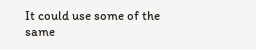It could use some of the same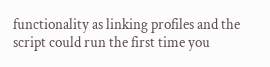functionality as linking profiles and the script could run the first time you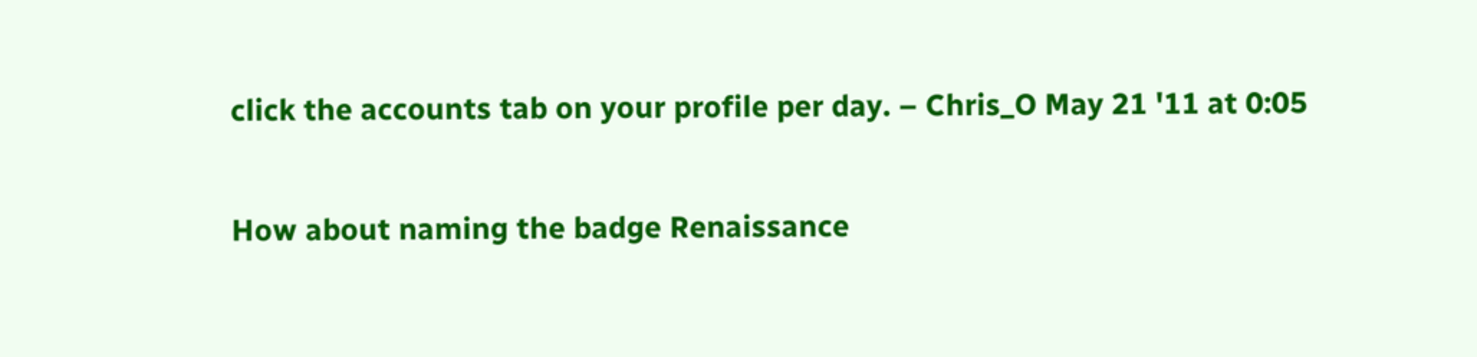click the accounts tab on your profile per day. – Chris_O May 21 '11 at 0:05

How about naming the badge Renaissance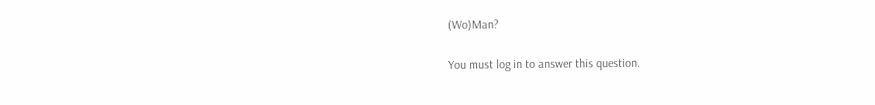(Wo)Man?

You must log in to answer this question.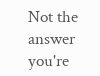Not the answer you're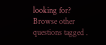looking for? Browse other questions tagged .